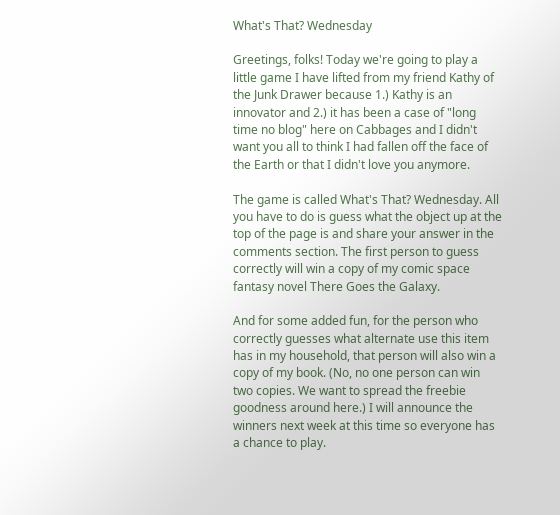What's That? Wednesday

Greetings, folks! Today we're going to play a little game I have lifted from my friend Kathy of the Junk Drawer because 1.) Kathy is an innovator and 2.) it has been a case of "long time no blog" here on Cabbages and I didn't want you all to think I had fallen off the face of the Earth or that I didn't love you anymore.

The game is called What's That? Wednesday. All you have to do is guess what the object up at the top of the page is and share your answer in the comments section. The first person to guess correctly will win a copy of my comic space fantasy novel There Goes the Galaxy.

And for some added fun, for the person who correctly guesses what alternate use this item has in my household, that person will also win a copy of my book. (No, no one person can win two copies. We want to spread the freebie goodness around here.) I will announce the winners next week at this time so everyone has a chance to play.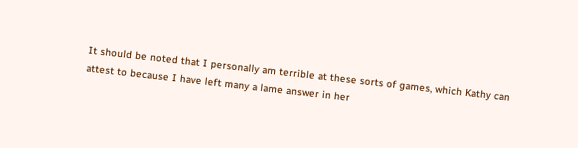It should be noted that I personally am terrible at these sorts of games, which Kathy can attest to because I have left many a lame answer in her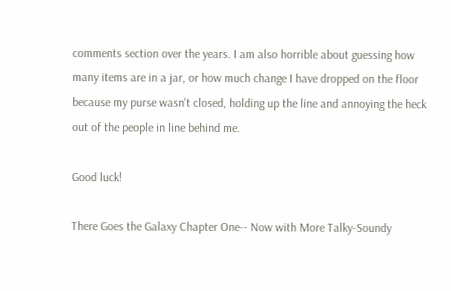comments section over the years. I am also horrible about guessing how many items are in a jar, or how much change I have dropped on the floor because my purse wasn't closed, holding up the line and annoying the heck out of the people in line behind me.

Good luck!

There Goes the Galaxy Chapter One-- Now with More Talky-Soundy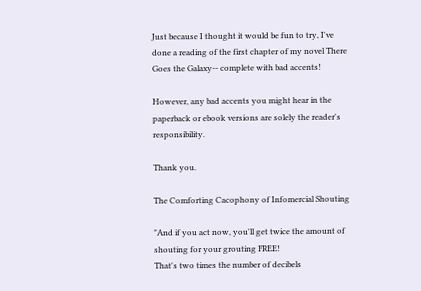Just because I thought it would be fun to try, I've done a reading of the first chapter of my novel There Goes the Galaxy-- complete with bad accents!

However, any bad accents you might hear in the paperback or ebook versions are solely the reader's responsibility.

Thank you.

The Comforting Cacophony of Infomercial Shouting

"And if you act now, you'll get twice the amount of shouting for your grouting FREE!
That's two times the number of decibels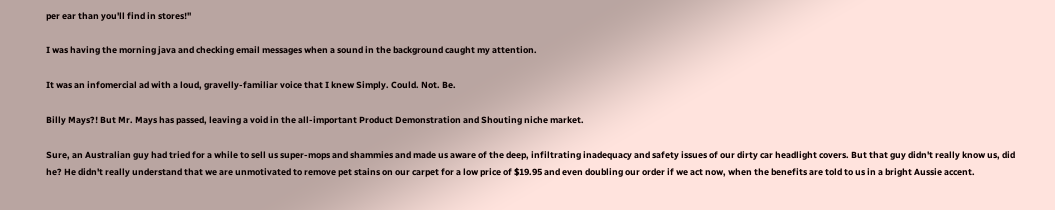per ear than you'll find in stores!"

I was having the morning java and checking email messages when a sound in the background caught my attention.

It was an infomercial ad with a loud, gravelly-familiar voice that I knew Simply. Could. Not. Be.

Billy Mays?! But Mr. Mays has passed, leaving a void in the all-important Product Demonstration and Shouting niche market.

Sure, an Australian guy had tried for a while to sell us super-mops and shammies and made us aware of the deep, infiltrating inadequacy and safety issues of our dirty car headlight covers. But that guy didn't really know us, did he? He didn't really understand that we are unmotivated to remove pet stains on our carpet for a low price of $19.95 and even doubling our order if we act now, when the benefits are told to us in a bright Aussie accent.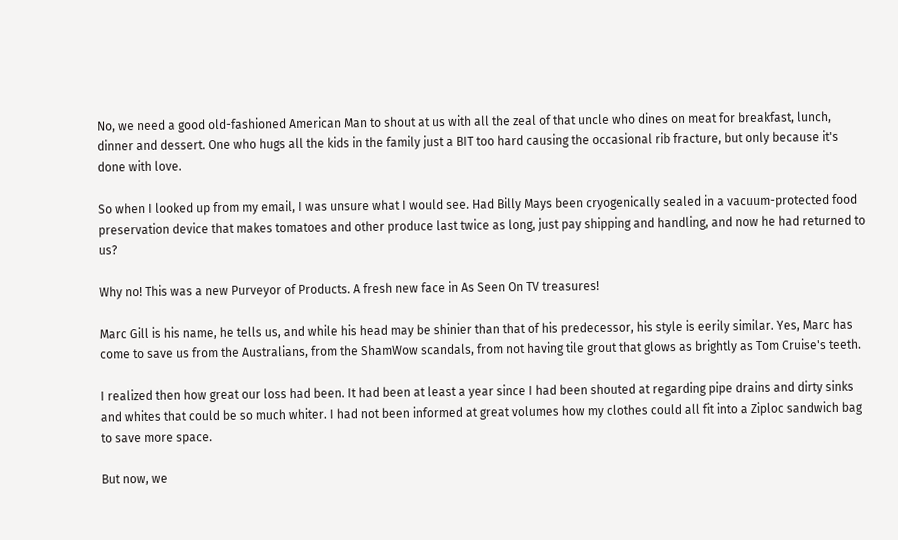No, we need a good old-fashioned American Man to shout at us with all the zeal of that uncle who dines on meat for breakfast, lunch, dinner and dessert. One who hugs all the kids in the family just a BIT too hard causing the occasional rib fracture, but only because it's done with love.

So when I looked up from my email, I was unsure what I would see. Had Billy Mays been cryogenically sealed in a vacuum-protected food preservation device that makes tomatoes and other produce last twice as long, just pay shipping and handling, and now he had returned to us?

Why no! This was a new Purveyor of Products. A fresh new face in As Seen On TV treasures!

Marc Gill is his name, he tells us, and while his head may be shinier than that of his predecessor, his style is eerily similar. Yes, Marc has come to save us from the Australians, from the ShamWow scandals, from not having tile grout that glows as brightly as Tom Cruise's teeth.

I realized then how great our loss had been. It had been at least a year since I had been shouted at regarding pipe drains and dirty sinks and whites that could be so much whiter. I had not been informed at great volumes how my clothes could all fit into a Ziploc sandwich bag to save more space.

But now, we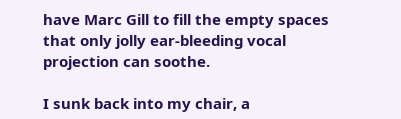have Marc Gill to fill the empty spaces that only jolly ear-bleeding vocal projection can soothe.

I sunk back into my chair, a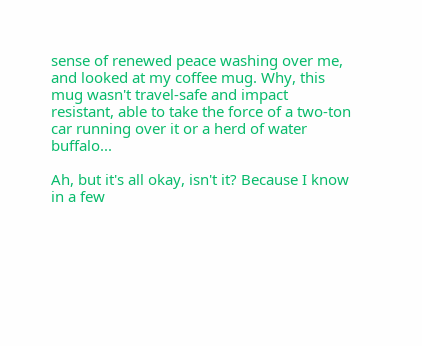sense of renewed peace washing over me, and looked at my coffee mug. Why, this mug wasn't travel-safe and impact resistant, able to take the force of a two-ton car running over it or a herd of water buffalo...

Ah, but it's all okay, isn't it? Because I know in a few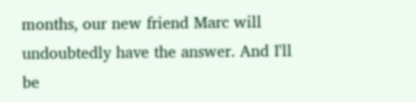months, our new friend Marc will undoubtedly have the answer. And I'll be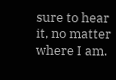sure to hear it, no matter where I am.